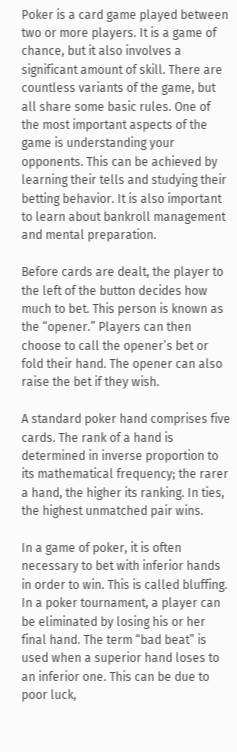Poker is a card game played between two or more players. It is a game of chance, but it also involves a significant amount of skill. There are countless variants of the game, but all share some basic rules. One of the most important aspects of the game is understanding your opponents. This can be achieved by learning their tells and studying their betting behavior. It is also important to learn about bankroll management and mental preparation.

Before cards are dealt, the player to the left of the button decides how much to bet. This person is known as the “opener.” Players can then choose to call the opener’s bet or fold their hand. The opener can also raise the bet if they wish.

A standard poker hand comprises five cards. The rank of a hand is determined in inverse proportion to its mathematical frequency; the rarer a hand, the higher its ranking. In ties, the highest unmatched pair wins.

In a game of poker, it is often necessary to bet with inferior hands in order to win. This is called bluffing. In a poker tournament, a player can be eliminated by losing his or her final hand. The term “bad beat” is used when a superior hand loses to an inferior one. This can be due to poor luck,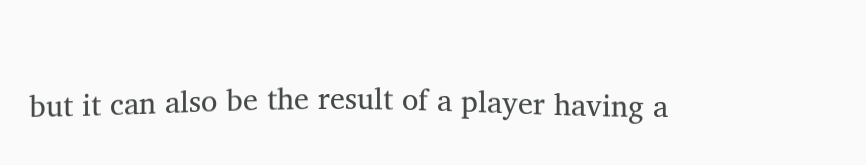but it can also be the result of a player having a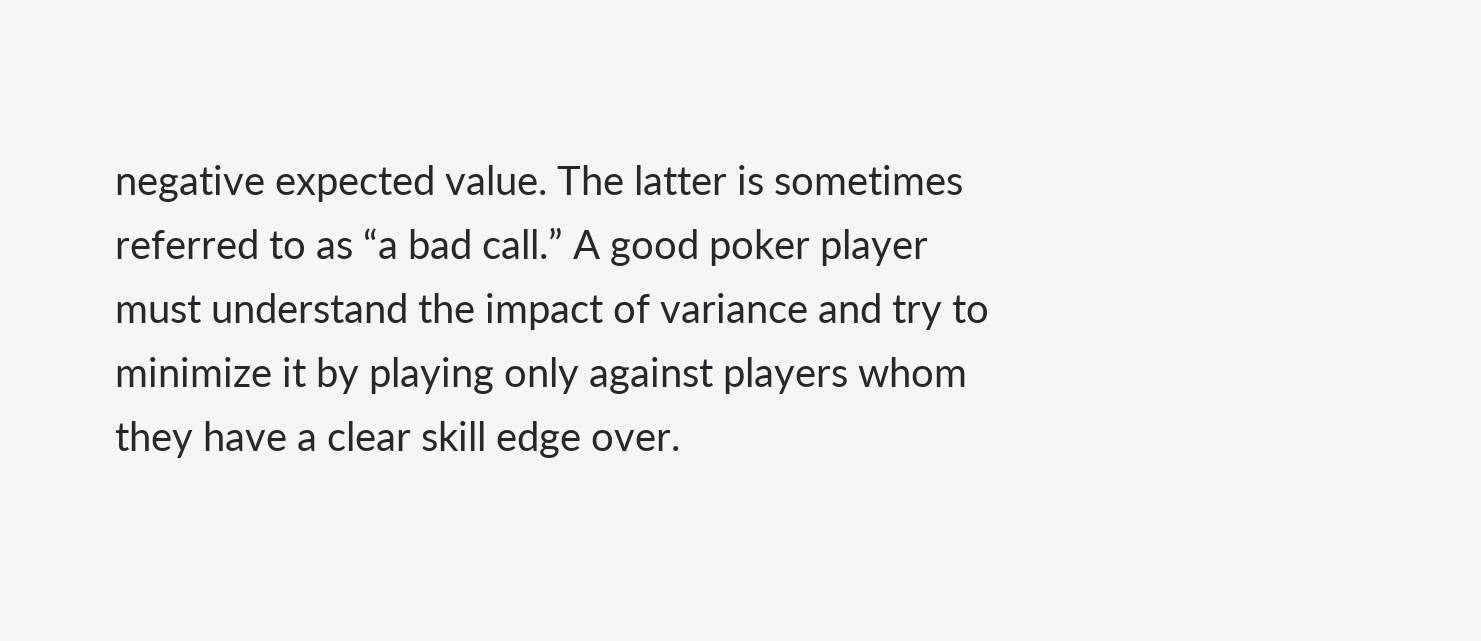negative expected value. The latter is sometimes referred to as “a bad call.” A good poker player must understand the impact of variance and try to minimize it by playing only against players whom they have a clear skill edge over.